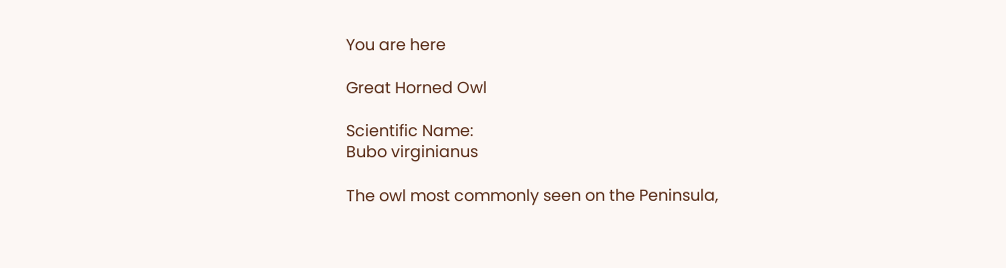You are here

Great Horned Owl

Scientific Name:
Bubo virginianus

The owl most commonly seen on the Peninsula,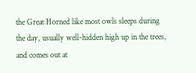the Great Horned like most owls sleeps during the day, usually well-hidden high up in the trees, and comes out at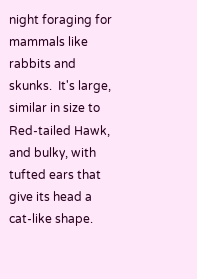night foraging for mammals like rabbits and skunks.  It's large, similar in size to Red-tailed Hawk, and bulky, with tufted ears that give its head a cat-like shape.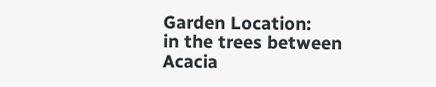Garden Location:
in the trees between Acacia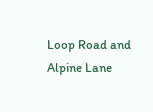Loop Road and Alpine Lane